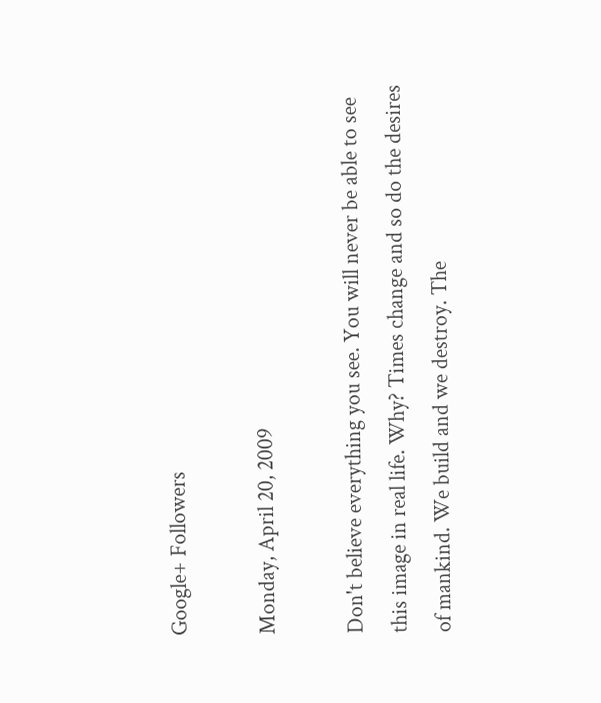Google+ Followers

Monday, April 20, 2009

Don't believe everything you see. You will never be able to see this image in real life. Why? Times change and so do the desires of mankind. We build and we destroy. The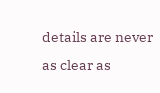details are never as clear as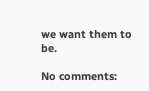we want them to be.

No comments: